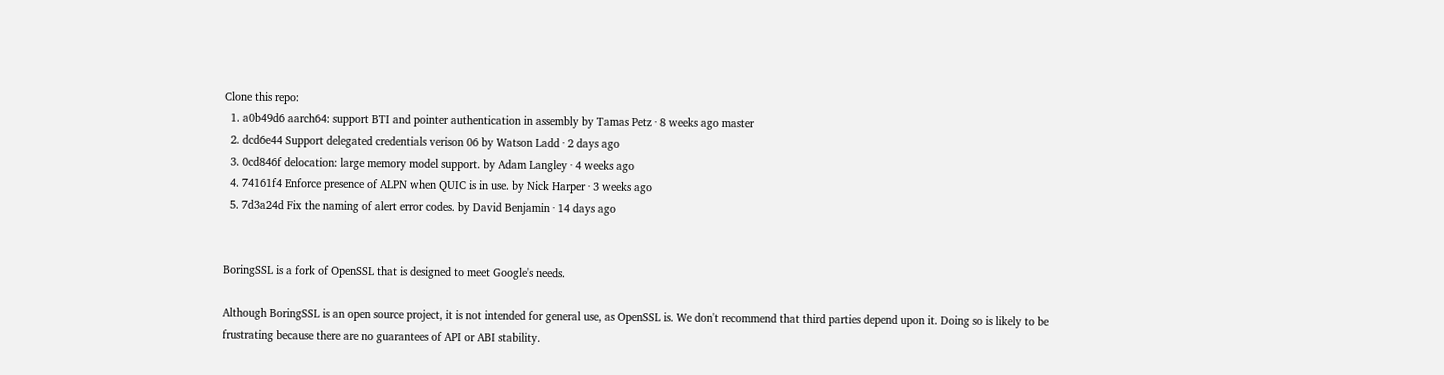Clone this repo:
  1. a0b49d6 aarch64: support BTI and pointer authentication in assembly by Tamas Petz · 8 weeks ago master
  2. dcd6e44 Support delegated credentials verison 06 by Watson Ladd · 2 days ago
  3. 0cd846f delocation: large memory model support. by Adam Langley · 4 weeks ago
  4. 74161f4 Enforce presence of ALPN when QUIC is in use. by Nick Harper · 3 weeks ago
  5. 7d3a24d Fix the naming of alert error codes. by David Benjamin · 14 days ago


BoringSSL is a fork of OpenSSL that is designed to meet Google's needs.

Although BoringSSL is an open source project, it is not intended for general use, as OpenSSL is. We don't recommend that third parties depend upon it. Doing so is likely to be frustrating because there are no guarantees of API or ABI stability.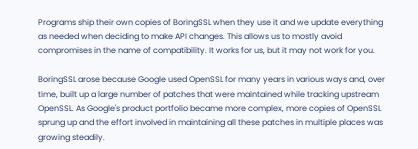Programs ship their own copies of BoringSSL when they use it and we update everything as needed when deciding to make API changes. This allows us to mostly avoid compromises in the name of compatibility. It works for us, but it may not work for you.

BoringSSL arose because Google used OpenSSL for many years in various ways and, over time, built up a large number of patches that were maintained while tracking upstream OpenSSL. As Google's product portfolio became more complex, more copies of OpenSSL sprung up and the effort involved in maintaining all these patches in multiple places was growing steadily.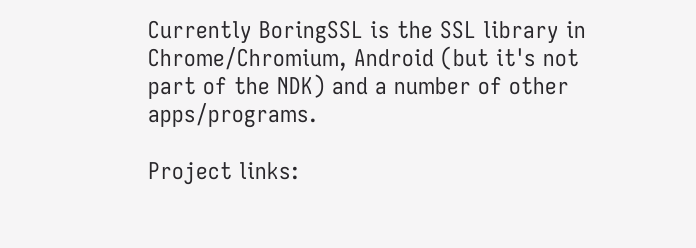Currently BoringSSL is the SSL library in Chrome/Chromium, Android (but it's not part of the NDK) and a number of other apps/programs.

Project links: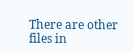There are other files in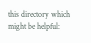this directory which might be helpful: